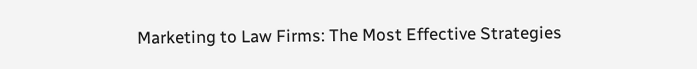Marketing to Law Firms: The Most Effective Strategies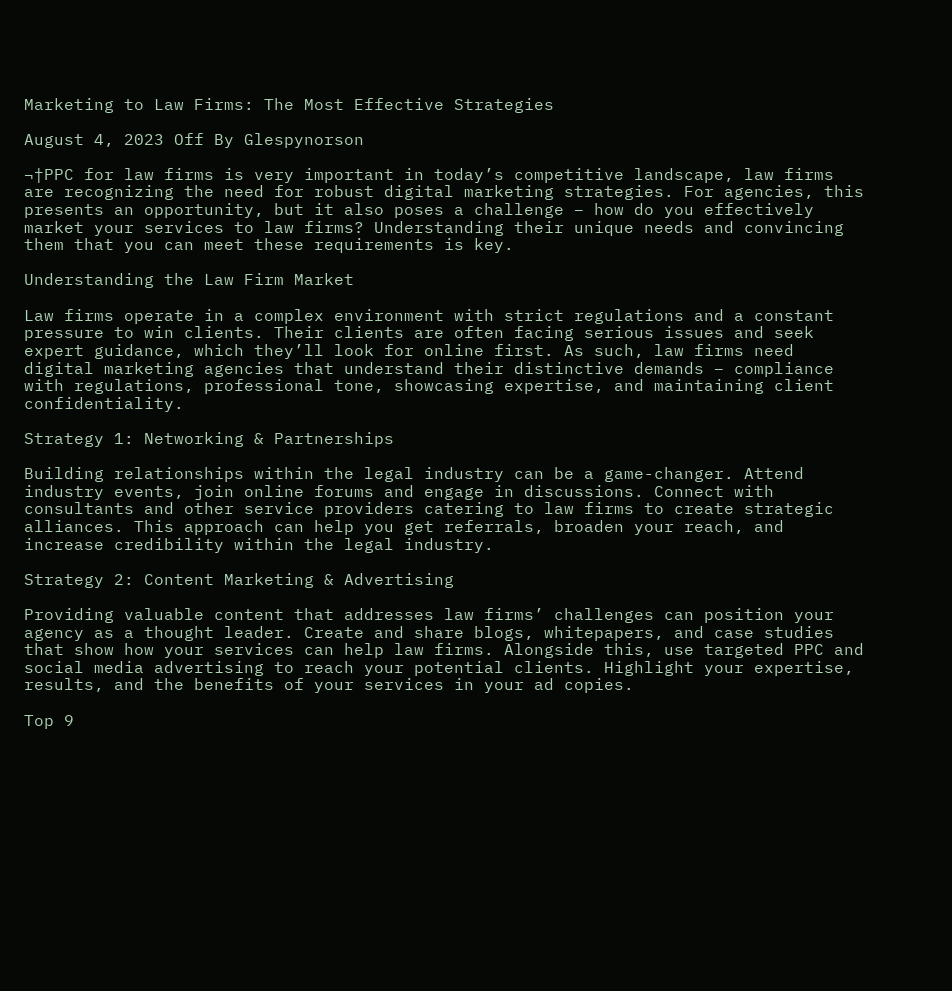Marketing to Law Firms: The Most Effective Strategies

August 4, 2023 Off By Glespynorson

¬†PPC for law firms is very important in today’s competitive landscape, law firms are recognizing the need for robust digital marketing strategies. For agencies, this presents an opportunity, but it also poses a challenge – how do you effectively market your services to law firms? Understanding their unique needs and convincing them that you can meet these requirements is key.

Understanding the Law Firm Market

Law firms operate in a complex environment with strict regulations and a constant pressure to win clients. Their clients are often facing serious issues and seek expert guidance, which they’ll look for online first. As such, law firms need digital marketing agencies that understand their distinctive demands – compliance with regulations, professional tone, showcasing expertise, and maintaining client confidentiality.

Strategy 1: Networking & Partnerships

Building relationships within the legal industry can be a game-changer. Attend industry events, join online forums and engage in discussions. Connect with consultants and other service providers catering to law firms to create strategic alliances. This approach can help you get referrals, broaden your reach, and increase credibility within the legal industry.

Strategy 2: Content Marketing & Advertising

Providing valuable content that addresses law firms’ challenges can position your agency as a thought leader. Create and share blogs, whitepapers, and case studies that show how your services can help law firms. Alongside this, use targeted PPC and social media advertising to reach your potential clients. Highlight your expertise, results, and the benefits of your services in your ad copies.

Top 9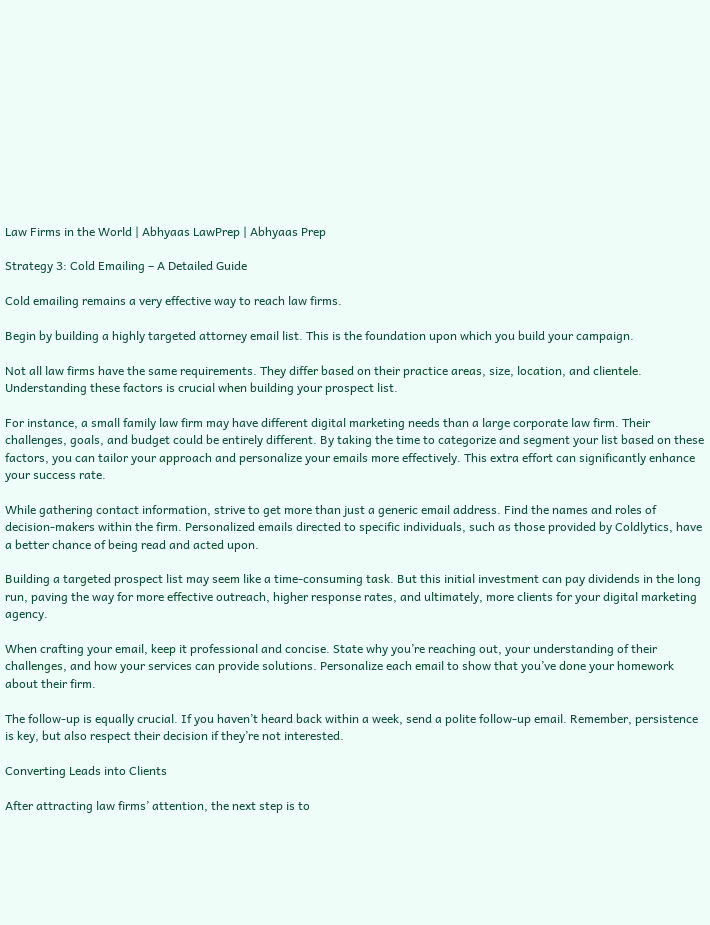Law Firms in the World | Abhyaas LawPrep | Abhyaas Prep

Strategy 3: Cold Emailing – A Detailed Guide

Cold emailing remains a very effective way to reach law firms.

Begin by building a highly targeted attorney email list. This is the foundation upon which you build your campaign.

Not all law firms have the same requirements. They differ based on their practice areas, size, location, and clientele. Understanding these factors is crucial when building your prospect list.

For instance, a small family law firm may have different digital marketing needs than a large corporate law firm. Their challenges, goals, and budget could be entirely different. By taking the time to categorize and segment your list based on these factors, you can tailor your approach and personalize your emails more effectively. This extra effort can significantly enhance your success rate.

While gathering contact information, strive to get more than just a generic email address. Find the names and roles of decision-makers within the firm. Personalized emails directed to specific individuals, such as those provided by Coldlytics, have a better chance of being read and acted upon.

Building a targeted prospect list may seem like a time-consuming task. But this initial investment can pay dividends in the long run, paving the way for more effective outreach, higher response rates, and ultimately, more clients for your digital marketing agency.

When crafting your email, keep it professional and concise. State why you’re reaching out, your understanding of their challenges, and how your services can provide solutions. Personalize each email to show that you’ve done your homework about their firm.

The follow-up is equally crucial. If you haven’t heard back within a week, send a polite follow-up email. Remember, persistence is key, but also respect their decision if they’re not interested.

Converting Leads into Clients

After attracting law firms’ attention, the next step is to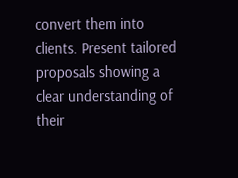convert them into clients. Present tailored proposals showing a clear understanding of their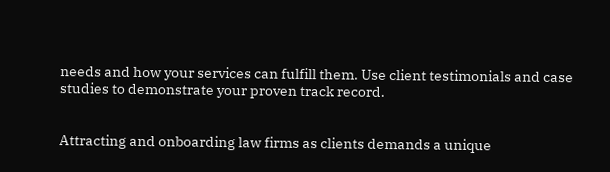needs and how your services can fulfill them. Use client testimonials and case studies to demonstrate your proven track record.


Attracting and onboarding law firms as clients demands a unique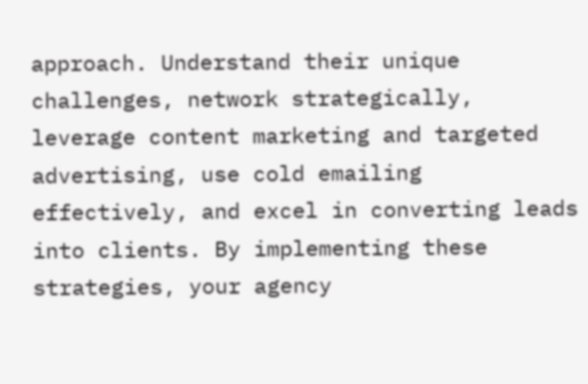approach. Understand their unique challenges, network strategically, leverage content marketing and targeted advertising, use cold emailing effectively, and excel in converting leads into clients. By implementing these strategies, your agency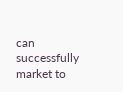can successfully market to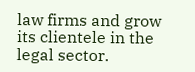law firms and grow its clientele in the legal sector.